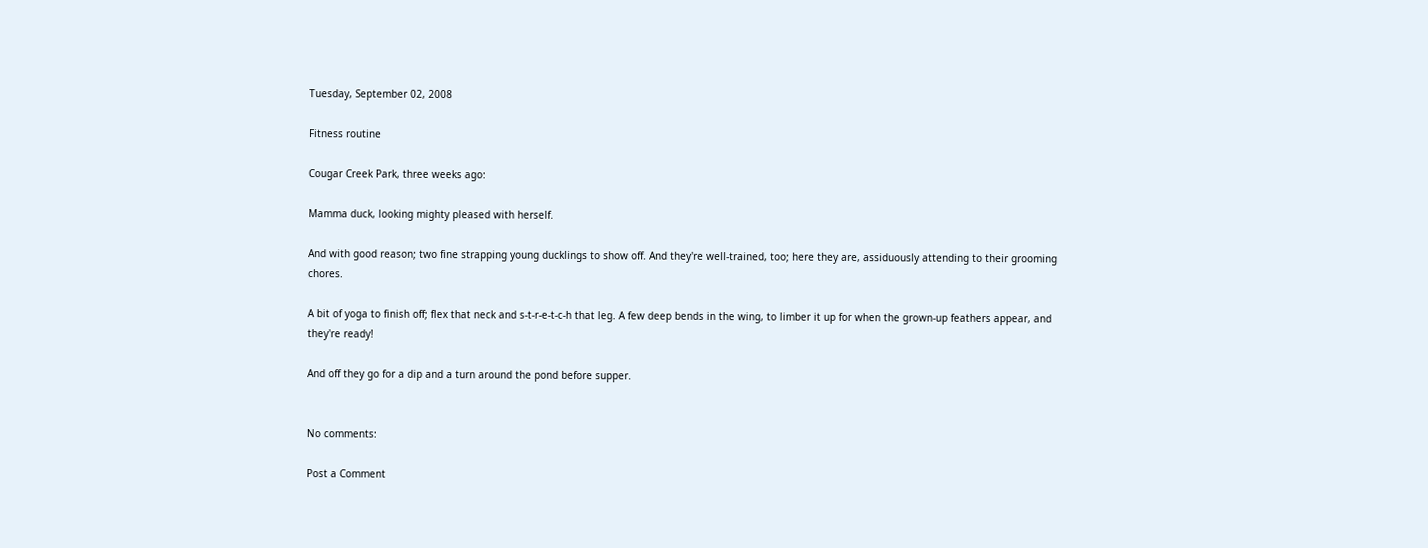Tuesday, September 02, 2008

Fitness routine

Cougar Creek Park, three weeks ago:

Mamma duck, looking mighty pleased with herself.

And with good reason; two fine strapping young ducklings to show off. And they're well-trained, too; here they are, assiduously attending to their grooming chores.

A bit of yoga to finish off; flex that neck and s-t-r-e-t-c-h that leg. A few deep bends in the wing, to limber it up for when the grown-up feathers appear, and they're ready!

And off they go for a dip and a turn around the pond before supper.


No comments:

Post a Comment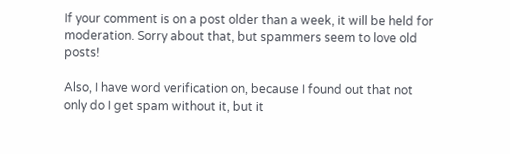If your comment is on a post older than a week, it will be held for moderation. Sorry about that, but spammers seem to love old posts!

Also, I have word verification on, because I found out that not only do I get spam without it, but it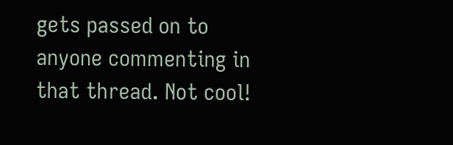gets passed on to anyone commenting in that thread. Not cool!